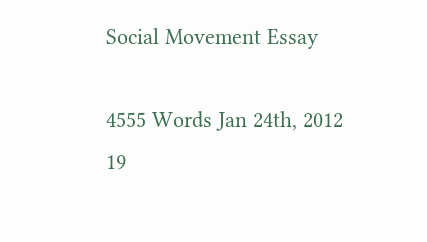Social Movement Essay

4555 Words Jan 24th, 2012 19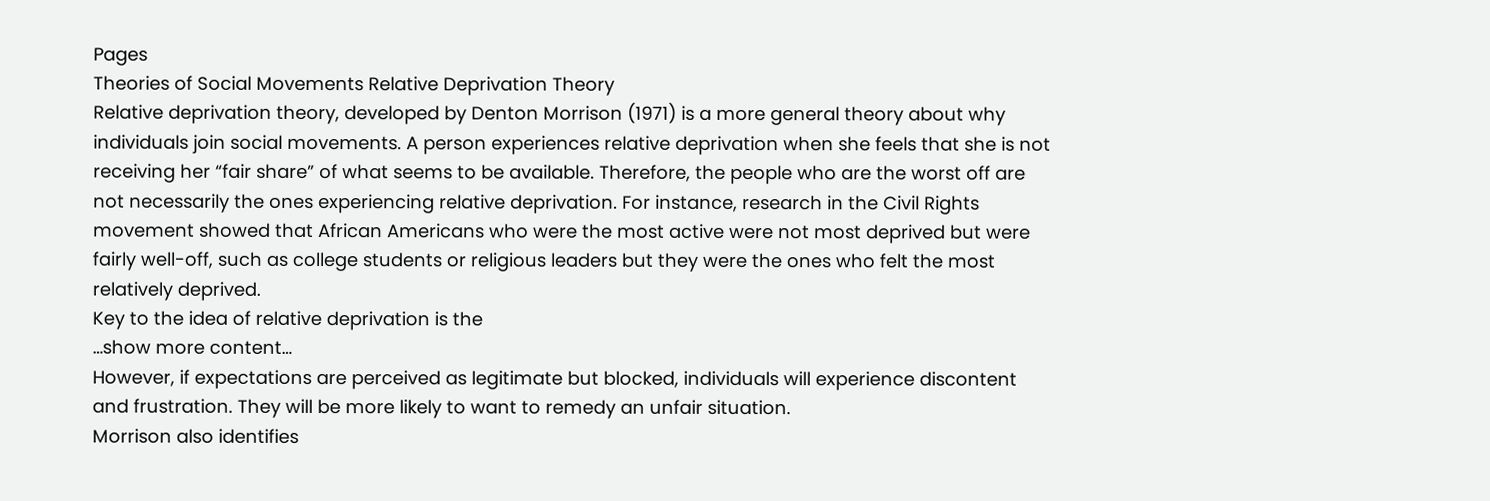Pages
Theories of Social Movements Relative Deprivation Theory
Relative deprivation theory, developed by Denton Morrison (1971) is a more general theory about why individuals join social movements. A person experiences relative deprivation when she feels that she is not receiving her “fair share” of what seems to be available. Therefore, the people who are the worst off are not necessarily the ones experiencing relative deprivation. For instance, research in the Civil Rights movement showed that African Americans who were the most active were not most deprived but were fairly well-off, such as college students or religious leaders but they were the ones who felt the most relatively deprived.
Key to the idea of relative deprivation is the
…show more content…
However, if expectations are perceived as legitimate but blocked, individuals will experience discontent and frustration. They will be more likely to want to remedy an unfair situation.
Morrison also identifies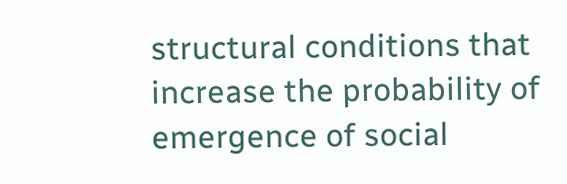structural conditions that increase the probability of emergence of social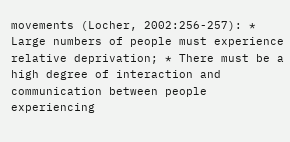movements (Locher, 2002:256-257): * Large numbers of people must experience relative deprivation; * There must be a high degree of interaction and communication between people experiencing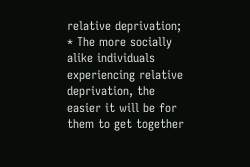relative deprivation; * The more socially alike individuals experiencing relative deprivation, the easier it will be for them to get together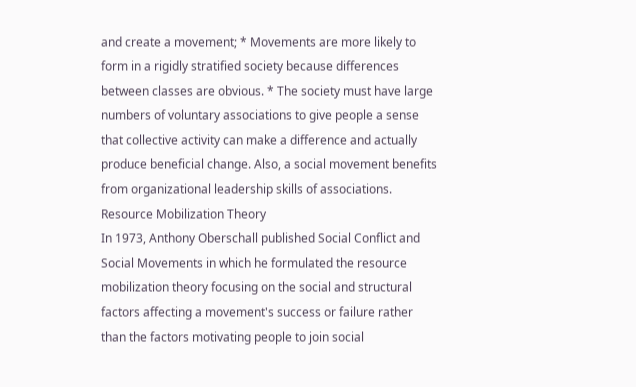and create a movement; * Movements are more likely to form in a rigidly stratified society because differences between classes are obvious. * The society must have large numbers of voluntary associations to give people a sense that collective activity can make a difference and actually produce beneficial change. Also, a social movement benefits from organizational leadership skills of associations.
Resource Mobilization Theory
In 1973, Anthony Oberschall published Social Conflict and Social Movements in which he formulated the resource mobilization theory focusing on the social and structural factors affecting a movement's success or failure rather than the factors motivating people to join social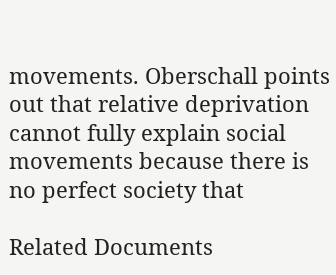movements. Oberschall points out that relative deprivation cannot fully explain social movements because there is no perfect society that

Related Documents